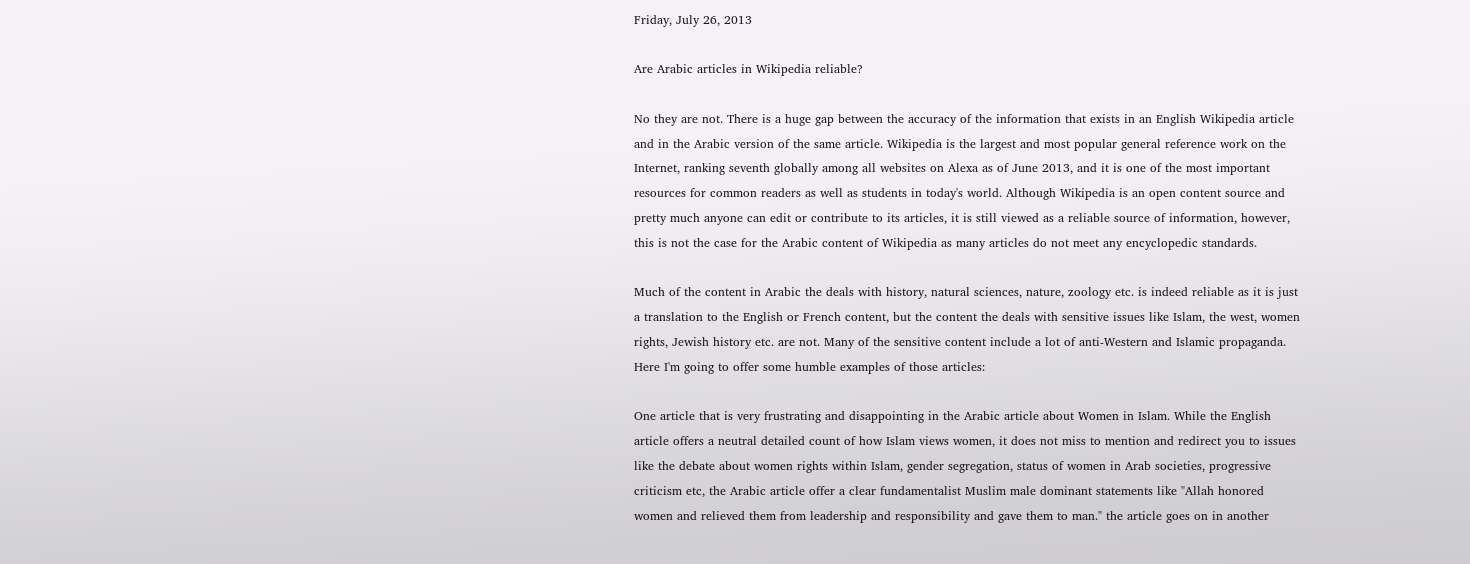Friday, July 26, 2013

Are Arabic articles in Wikipedia reliable?

No they are not. There is a huge gap between the accuracy of the information that exists in an English Wikipedia article and in the Arabic version of the same article. Wikipedia is the largest and most popular general reference work on the Internet, ranking seventh globally among all websites on Alexa as of June 2013, and it is one of the most important resources for common readers as well as students in today's world. Although Wikipedia is an open content source and pretty much anyone can edit or contribute to its articles, it is still viewed as a reliable source of information, however, this is not the case for the Arabic content of Wikipedia as many articles do not meet any encyclopedic standards.

Much of the content in Arabic the deals with history, natural sciences, nature, zoology etc. is indeed reliable as it is just a translation to the English or French content, but the content the deals with sensitive issues like Islam, the west, women rights, Jewish history etc. are not. Many of the sensitive content include a lot of anti-Western and Islamic propaganda. Here I'm going to offer some humble examples of those articles:

One article that is very frustrating and disappointing in the Arabic article about Women in Islam. While the English article offers a neutral detailed count of how Islam views women, it does not miss to mention and redirect you to issues like the debate about women rights within Islam, gender segregation, status of women in Arab societies, progressive criticism etc, the Arabic article offer a clear fundamentalist Muslim male dominant statements like "Allah honored women and relieved them from leadership and responsibility and gave them to man." the article goes on in another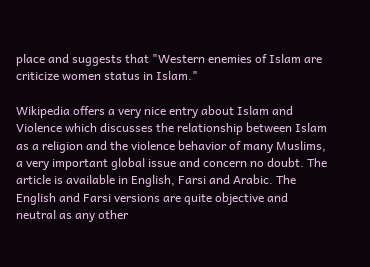place and suggests that "Western enemies of Islam are criticize women status in Islam."

Wikipedia offers a very nice entry about Islam and Violence which discusses the relationship between Islam as a religion and the violence behavior of many Muslims, a very important global issue and concern no doubt. The article is available in English, Farsi and Arabic. The English and Farsi versions are quite objective and neutral as any other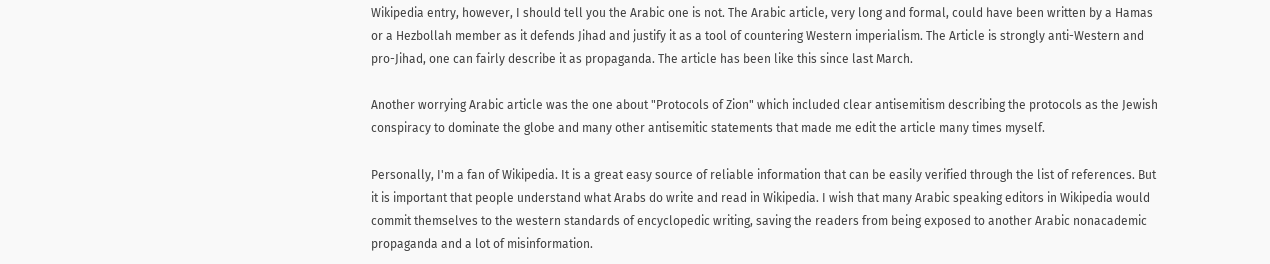Wikipedia entry, however, I should tell you the Arabic one is not. The Arabic article, very long and formal, could have been written by a Hamas or a Hezbollah member as it defends Jihad and justify it as a tool of countering Western imperialism. The Article is strongly anti-Western and pro-Jihad, one can fairly describe it as propaganda. The article has been like this since last March.

Another worrying Arabic article was the one about "Protocols of Zion" which included clear antisemitism describing the protocols as the Jewish conspiracy to dominate the globe and many other antisemitic statements that made me edit the article many times myself.

Personally, I'm a fan of Wikipedia. It is a great easy source of reliable information that can be easily verified through the list of references. But it is important that people understand what Arabs do write and read in Wikipedia. I wish that many Arabic speaking editors in Wikipedia would commit themselves to the western standards of encyclopedic writing, saving the readers from being exposed to another Arabic nonacademic propaganda and a lot of misinformation.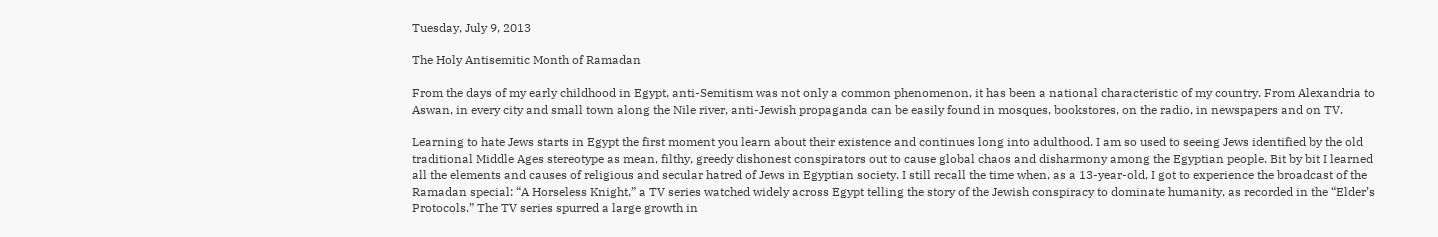Tuesday, July 9, 2013

The Holy Antisemitic Month of Ramadan

From the days of my early childhood in Egypt, anti-Semitism was not only a common phenomenon, it has been a national characteristic of my country. From Alexandria to Aswan, in every city and small town along the Nile river, anti-Jewish propaganda can be easily found in mosques, bookstores, on the radio, in newspapers and on TV.

Learning to hate Jews starts in Egypt the first moment you learn about their existence and continues long into adulthood. I am so used to seeing Jews identified by the old traditional Middle Ages stereotype as mean, filthy, greedy dishonest conspirators out to cause global chaos and disharmony among the Egyptian people. Bit by bit I learned all the elements and causes of religious and secular hatred of Jews in Egyptian society. I still recall the time when, as a 13-year-old, I got to experience the broadcast of the Ramadan special: “A Horseless Knight,” a TV series watched widely across Egypt telling the story of the Jewish conspiracy to dominate humanity, as recorded in the “Elder’s Protocols.” The TV series spurred a large growth in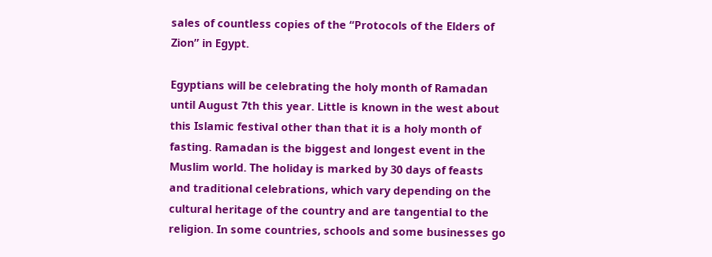sales of countless copies of the “Protocols of the Elders of Zion” in Egypt.

Egyptians will be celebrating the holy month of Ramadan until August 7th this year. Little is known in the west about this Islamic festival other than that it is a holy month of fasting. Ramadan is the biggest and longest event in the Muslim world. The holiday is marked by 30 days of feasts and traditional celebrations, which vary depending on the cultural heritage of the country and are tangential to the religion. In some countries, schools and some businesses go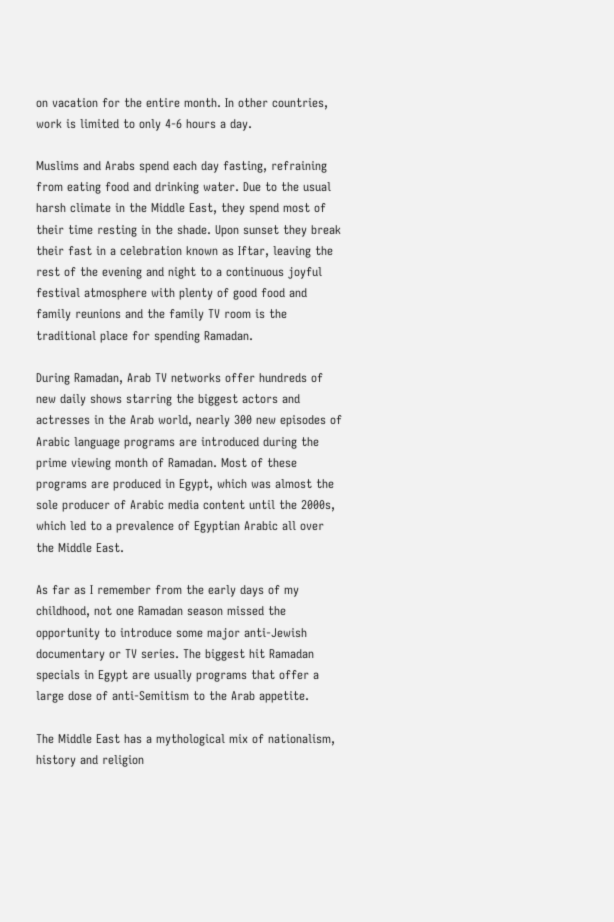on vacation for the entire month. In other countries, work is limited to only 4-6 hours a day.

Muslims and Arabs spend each day fasting, refraining from eating food and drinking water. Due to the usual harsh climate in the Middle East, they spend most of their time resting in the shade. Upon sunset they break their fast in a celebration known as Iftar, leaving the rest of the evening and night to a continuous joyful festival atmosphere with plenty of good food and family reunions and the family TV room is the traditional place for spending Ramadan.

During Ramadan, Arab TV networks offer hundreds of new daily shows starring the biggest actors and actresses in the Arab world, nearly 300 new episodes of Arabic language programs are introduced during the prime viewing month of Ramadan. Most of these programs are produced in Egypt, which was almost the sole producer of Arabic media content until the 2000s, which led to a prevalence of Egyptian Arabic all over the Middle East.

As far as I remember from the early days of my childhood, not one Ramadan season missed the opportunity to introduce some major anti-Jewish documentary or TV series. The biggest hit Ramadan specials in Egypt are usually programs that offer a large dose of anti-Semitism to the Arab appetite.

The Middle East has a mythological mix of nationalism, history and religion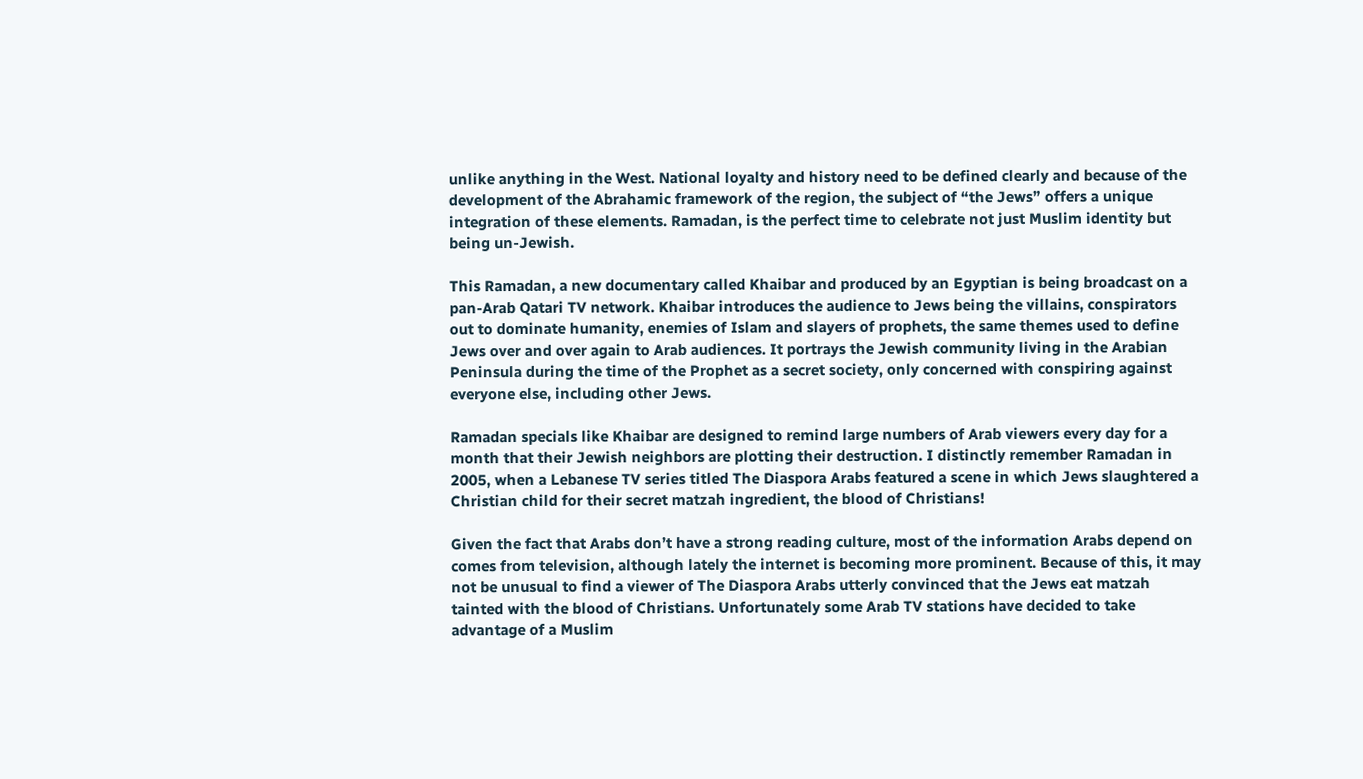unlike anything in the West. National loyalty and history need to be defined clearly and because of the development of the Abrahamic framework of the region, the subject of “the Jews” offers a unique integration of these elements. Ramadan, is the perfect time to celebrate not just Muslim identity but being un-Jewish.

This Ramadan, a new documentary called Khaibar and produced by an Egyptian is being broadcast on a pan-Arab Qatari TV network. Khaibar introduces the audience to Jews being the villains, conspirators out to dominate humanity, enemies of Islam and slayers of prophets, the same themes used to define Jews over and over again to Arab audiences. It portrays the Jewish community living in the Arabian Peninsula during the time of the Prophet as a secret society, only concerned with conspiring against everyone else, including other Jews.

Ramadan specials like Khaibar are designed to remind large numbers of Arab viewers every day for a month that their Jewish neighbors are plotting their destruction. I distinctly remember Ramadan in 2005, when a Lebanese TV series titled The Diaspora Arabs featured a scene in which Jews slaughtered a Christian child for their secret matzah ingredient, the blood of Christians!

Given the fact that Arabs don’t have a strong reading culture, most of the information Arabs depend on comes from television, although lately the internet is becoming more prominent. Because of this, it may not be unusual to find a viewer of The Diaspora Arabs utterly convinced that the Jews eat matzah tainted with the blood of Christians. Unfortunately some Arab TV stations have decided to take advantage of a Muslim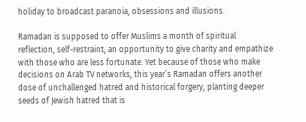holiday to broadcast paranoia, obsessions and illusions.

Ramadan is supposed to offer Muslims a month of spiritual reflection, self-restraint, an opportunity to give charity and empathize with those who are less fortunate. Yet because of those who make decisions on Arab TV networks, this year’s Ramadan offers another dose of unchallenged hatred and historical forgery, planting deeper seeds of Jewish hatred that is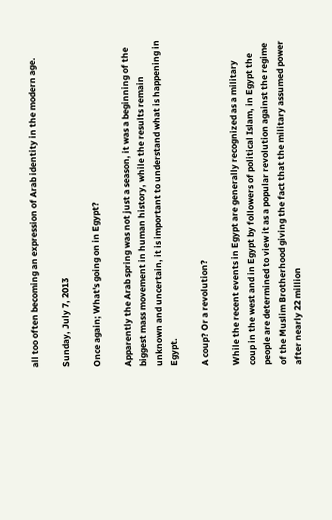all too often becoming an expression of Arab identity in the modern age.

Sunday, July 7, 2013

Once again; What's going on in Egypt?

Apparently the Arab spring was not just a season, it was a beginning of the biggest mass movement in human history, while the results remain unknown and uncertain, it is important to understand what is happening in Egypt.

A coup? Or a revolution?

While the recent events in Egypt are generally recognized as a military coup in the west and in Egypt by followers of political Islam, in Egypt the people are determined to view it as a popular revolution against the regime of the Muslim Brotherhood giving the fact that the military assumed power after nearly 22 million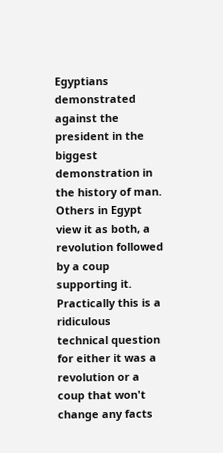Egyptians demonstrated against the president in the biggest demonstration in the history of man. Others in Egypt view it as both, a revolution followed by a coup supporting it. Practically this is a ridiculous technical question for either it was a revolution or a coup that won't change any facts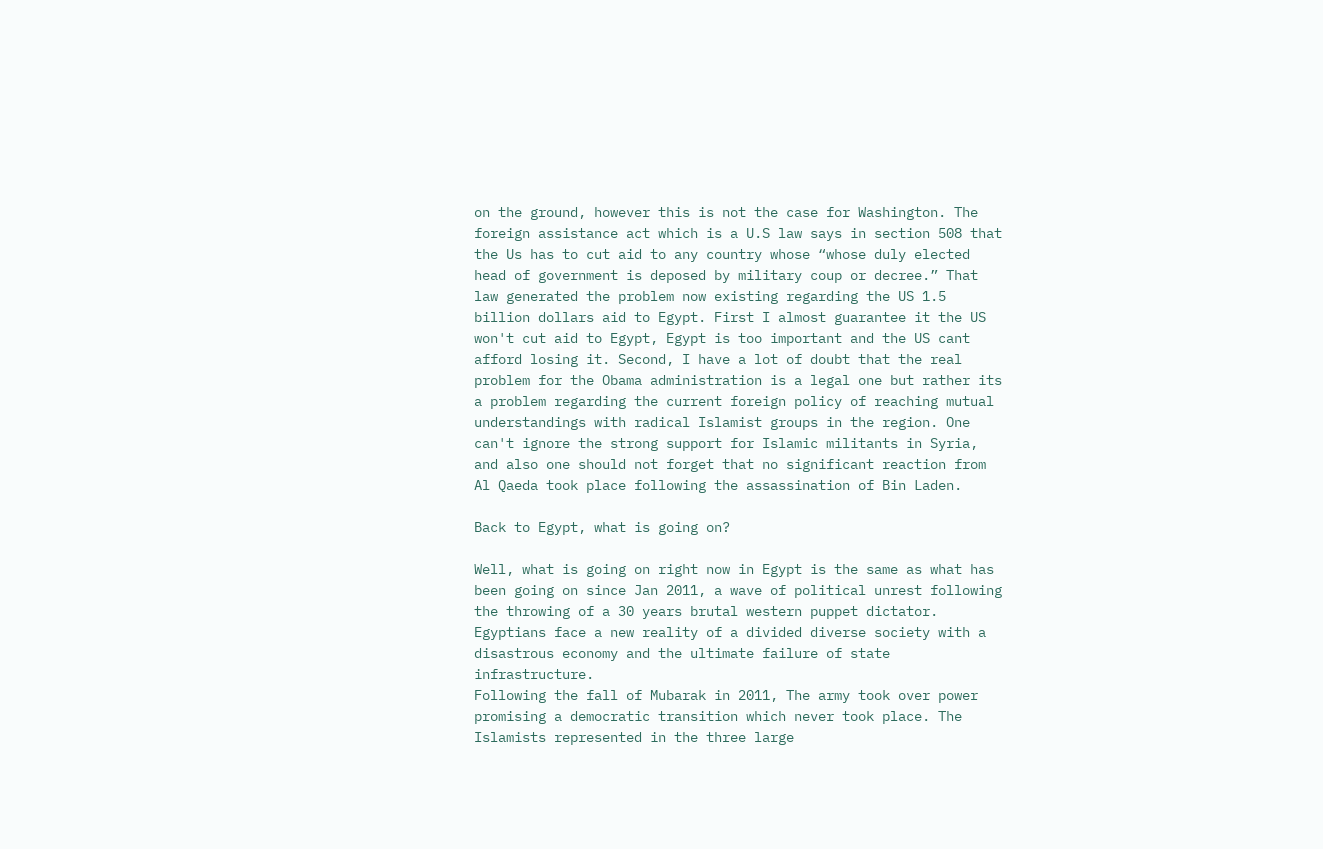on the ground, however this is not the case for Washington. The foreign assistance act which is a U.S law says in section 508 that the Us has to cut aid to any country whose “whose duly elected head of government is deposed by military coup or decree.” That law generated the problem now existing regarding the US 1.5 billion dollars aid to Egypt. First I almost guarantee it the US won't cut aid to Egypt, Egypt is too important and the US cant afford losing it. Second, I have a lot of doubt that the real problem for the Obama administration is a legal one but rather its a problem regarding the current foreign policy of reaching mutual understandings with radical Islamist groups in the region. One can't ignore the strong support for Islamic militants in Syria, and also one should not forget that no significant reaction from Al Qaeda took place following the assassination of Bin Laden.

Back to Egypt, what is going on?

Well, what is going on right now in Egypt is the same as what has been going on since Jan 2011, a wave of political unrest following the throwing of a 30 years brutal western puppet dictator. Egyptians face a new reality of a divided diverse society with a disastrous economy and the ultimate failure of state infrastructure.
Following the fall of Mubarak in 2011, The army took over power promising a democratic transition which never took place. The Islamists represented in the three large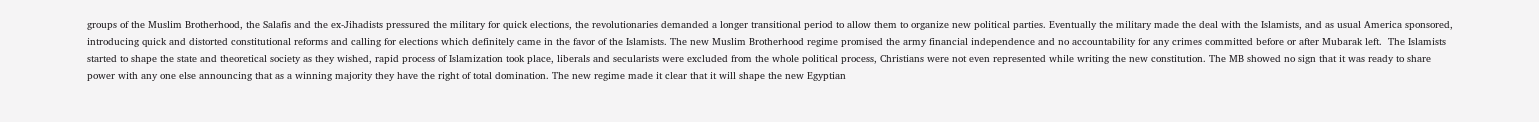groups of the Muslim Brotherhood, the Salafis and the ex-Jihadists pressured the military for quick elections, the revolutionaries demanded a longer transitional period to allow them to organize new political parties. Eventually the military made the deal with the Islamists, and as usual America sponsored, introducing quick and distorted constitutional reforms and calling for elections which definitely came in the favor of the Islamists. The new Muslim Brotherhood regime promised the army financial independence and no accountability for any crimes committed before or after Mubarak left.  The Islamists started to shape the state and theoretical society as they wished, rapid process of Islamization took place, liberals and secularists were excluded from the whole political process, Christians were not even represented while writing the new constitution. The MB showed no sign that it was ready to share power with any one else announcing that as a winning majority they have the right of total domination. The new regime made it clear that it will shape the new Egyptian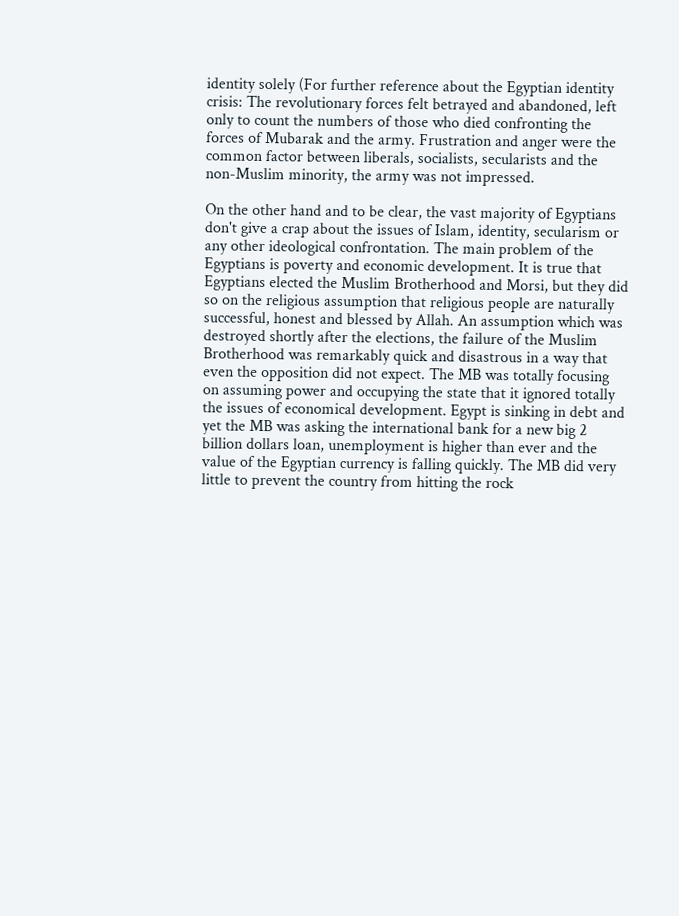identity solely (For further reference about the Egyptian identity crisis: The revolutionary forces felt betrayed and abandoned, left only to count the numbers of those who died confronting the forces of Mubarak and the army. Frustration and anger were the common factor between liberals, socialists, secularists and the non-Muslim minority, the army was not impressed.

On the other hand and to be clear, the vast majority of Egyptians don't give a crap about the issues of Islam, identity, secularism or any other ideological confrontation. The main problem of the Egyptians is poverty and economic development. It is true that Egyptians elected the Muslim Brotherhood and Morsi, but they did so on the religious assumption that religious people are naturally successful, honest and blessed by Allah. An assumption which was destroyed shortly after the elections, the failure of the Muslim Brotherhood was remarkably quick and disastrous in a way that even the opposition did not expect. The MB was totally focusing on assuming power and occupying the state that it ignored totally the issues of economical development. Egypt is sinking in debt and yet the MB was asking the international bank for a new big 2 billion dollars loan, unemployment is higher than ever and the value of the Egyptian currency is falling quickly. The MB did very little to prevent the country from hitting the rock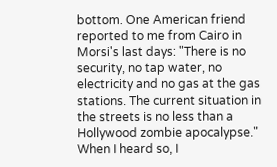bottom. One American friend reported to me from Cairo in Morsi's last days: "There is no security, no tap water, no electricity and no gas at the gas stations. The current situation in the streets is no less than a Hollywood zombie apocalypse." When I heard so, I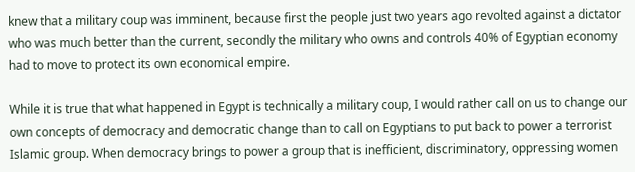knew that a military coup was imminent, because first the people just two years ago revolted against a dictator who was much better than the current, secondly the military who owns and controls 40% of Egyptian economy had to move to protect its own economical empire.

While it is true that what happened in Egypt is technically a military coup, I would rather call on us to change our own concepts of democracy and democratic change than to call on Egyptians to put back to power a terrorist Islamic group. When democracy brings to power a group that is inefficient, discriminatory, oppressing women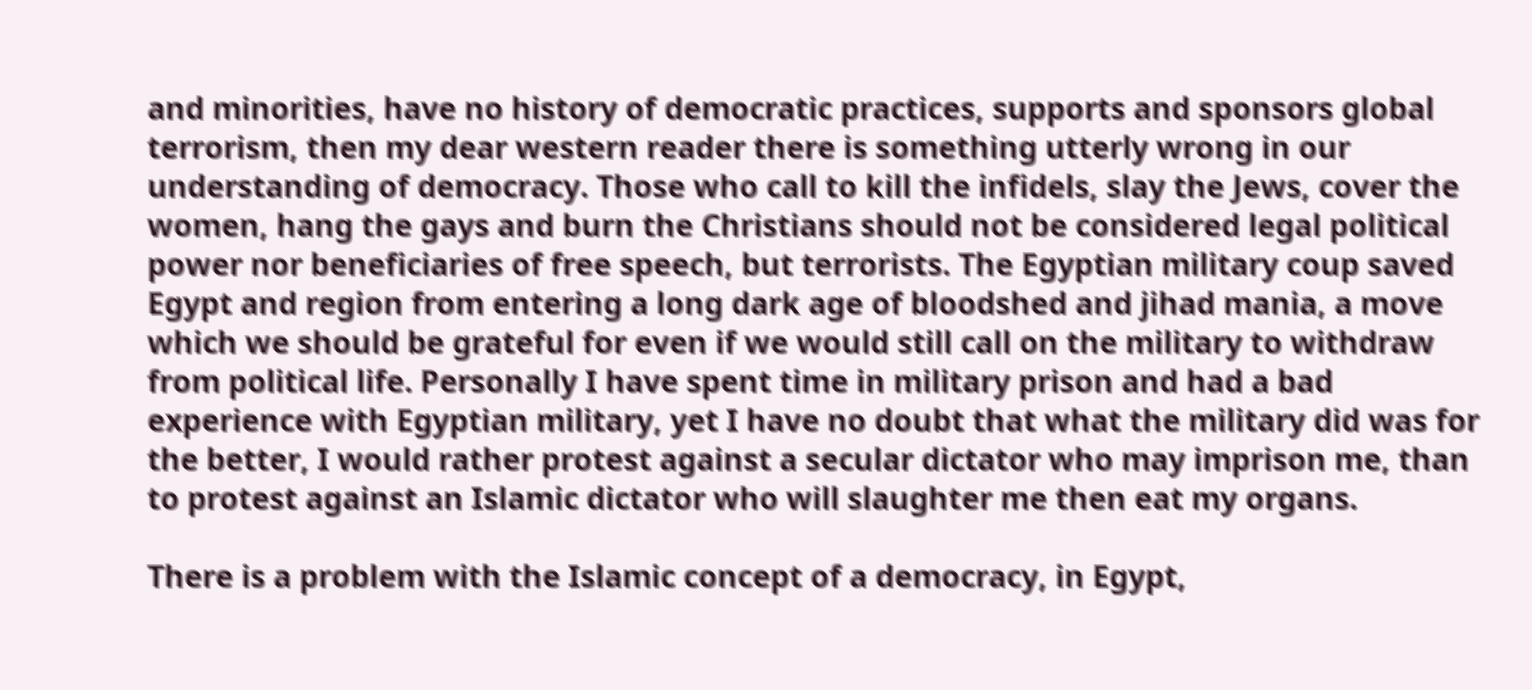and minorities, have no history of democratic practices, supports and sponsors global terrorism, then my dear western reader there is something utterly wrong in our understanding of democracy. Those who call to kill the infidels, slay the Jews, cover the women, hang the gays and burn the Christians should not be considered legal political power nor beneficiaries of free speech, but terrorists. The Egyptian military coup saved Egypt and region from entering a long dark age of bloodshed and jihad mania, a move which we should be grateful for even if we would still call on the military to withdraw from political life. Personally I have spent time in military prison and had a bad experience with Egyptian military, yet I have no doubt that what the military did was for the better, I would rather protest against a secular dictator who may imprison me, than to protest against an Islamic dictator who will slaughter me then eat my organs.

There is a problem with the Islamic concept of a democracy, in Egypt,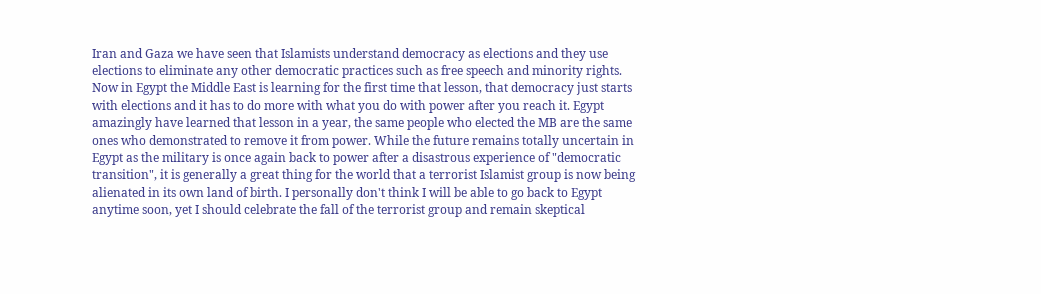Iran and Gaza we have seen that Islamists understand democracy as elections and they use elections to eliminate any other democratic practices such as free speech and minority rights. Now in Egypt the Middle East is learning for the first time that lesson, that democracy just starts with elections and it has to do more with what you do with power after you reach it. Egypt amazingly have learned that lesson in a year, the same people who elected the MB are the same ones who demonstrated to remove it from power. While the future remains totally uncertain in Egypt as the military is once again back to power after a disastrous experience of "democratic transition", it is generally a great thing for the world that a terrorist Islamist group is now being alienated in its own land of birth. I personally don't think I will be able to go back to Egypt anytime soon, yet I should celebrate the fall of the terrorist group and remain skeptical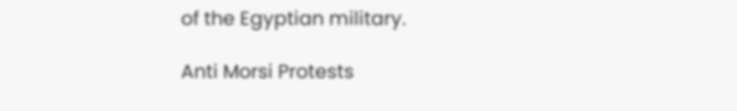of the Egyptian military.

Anti Morsi Protests